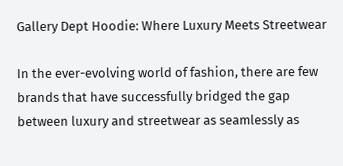Gallery Dept Hoodie: Where Luxury Meets Streetwear

In the ever-evolving world of fashion, there are few brands that have successfully bridged the gap between luxury and streetwear as seamlessly as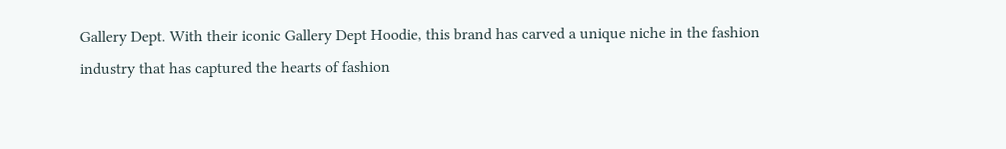Gallery Dept. With their iconic Gallery Dept Hoodie, this brand has carved a unique niche in the fashion industry that has captured the hearts of fashion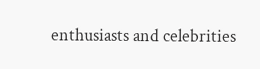enthusiasts and celebrities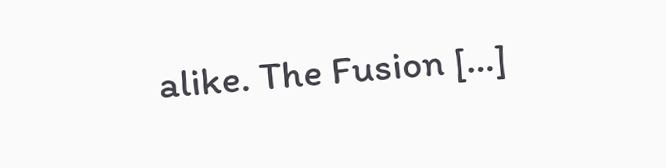alike. The Fusion […]